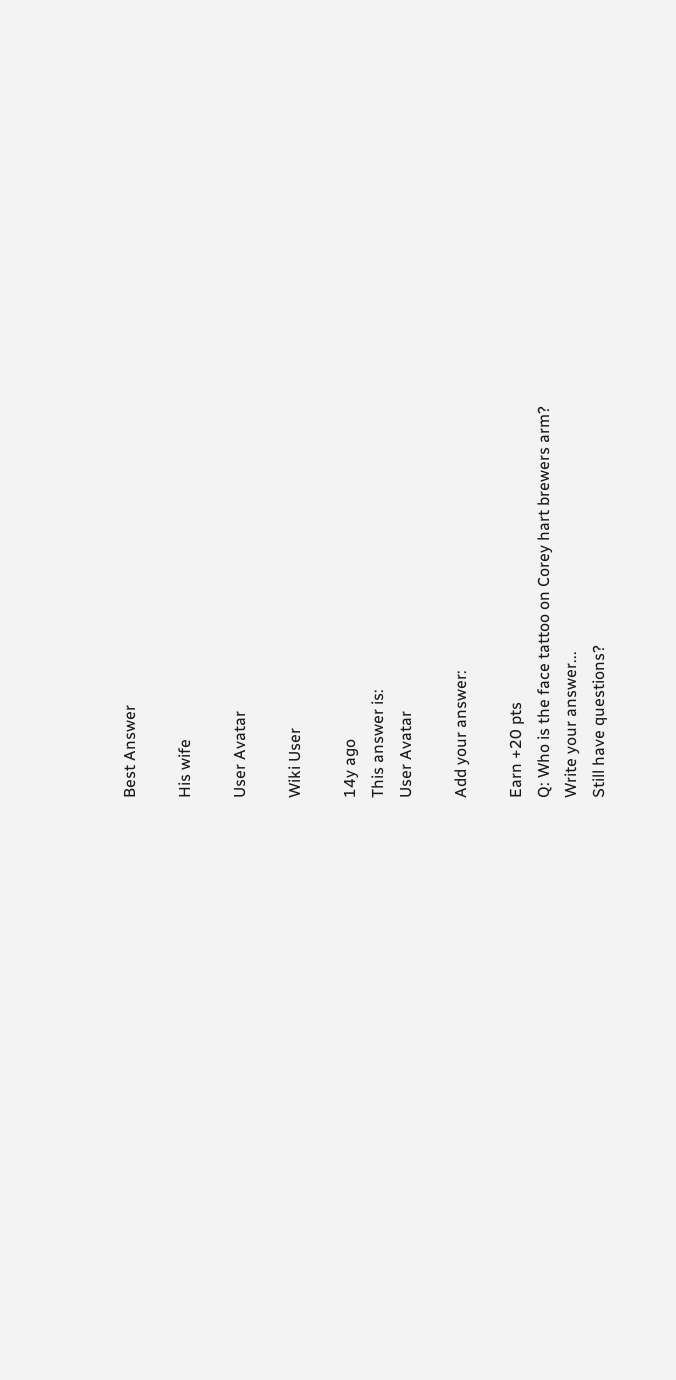Best Answer

His wife

User Avatar

Wiki User

14y ago
This answer is:
User Avatar

Add your answer:

Earn +20 pts
Q: Who is the face tattoo on Corey hart brewers arm?
Write your answer...
Still have questions?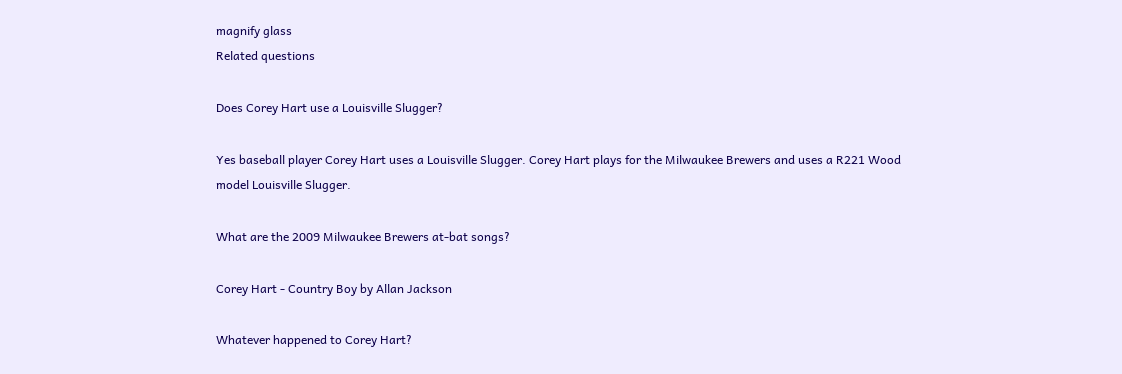magnify glass
Related questions

Does Corey Hart use a Louisville Slugger?

Yes baseball player Corey Hart uses a Louisville Slugger. Corey Hart plays for the Milwaukee Brewers and uses a R221 Wood model Louisville Slugger.

What are the 2009 Milwaukee Brewers at-bat songs?

Corey Hart - Country Boy by Allan Jackson

Whatever happened to Corey Hart?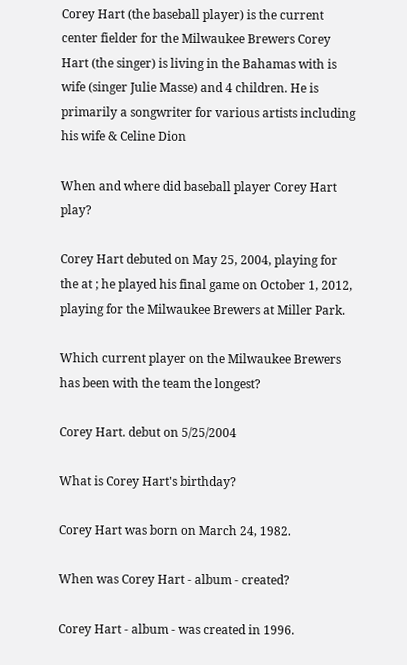Corey Hart (the baseball player) is the current center fielder for the Milwaukee Brewers Corey Hart (the singer) is living in the Bahamas with is wife (singer Julie Masse) and 4 children. He is primarily a songwriter for various artists including his wife & Celine Dion

When and where did baseball player Corey Hart play?

Corey Hart debuted on May 25, 2004, playing for the at ; he played his final game on October 1, 2012, playing for the Milwaukee Brewers at Miller Park.

Which current player on the Milwaukee Brewers has been with the team the longest?

Corey Hart. debut on 5/25/2004

What is Corey Hart's birthday?

Corey Hart was born on March 24, 1982.

When was Corey Hart - album - created?

Corey Hart - album - was created in 1996.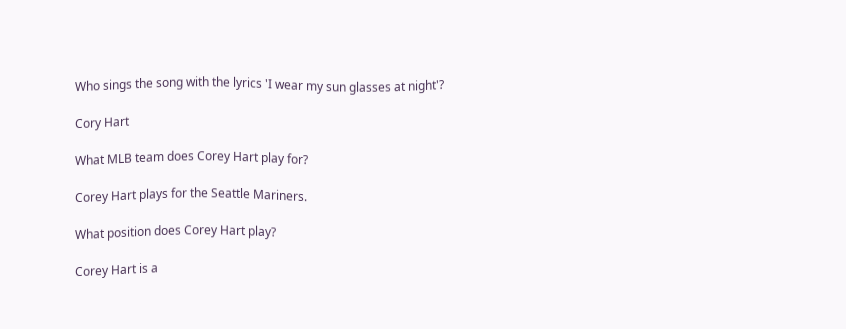Who sings the song with the lyrics 'I wear my sun glasses at night'?

Cory Hart

What MLB team does Corey Hart play for?

Corey Hart plays for the Seattle Mariners.

What position does Corey Hart play?

Corey Hart is a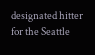designated hitter for the Seattle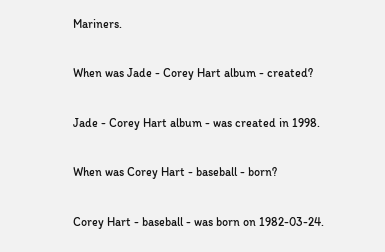Mariners.

When was Jade - Corey Hart album - created?

Jade - Corey Hart album - was created in 1998.

When was Corey Hart - baseball - born?

Corey Hart - baseball - was born on 1982-03-24.